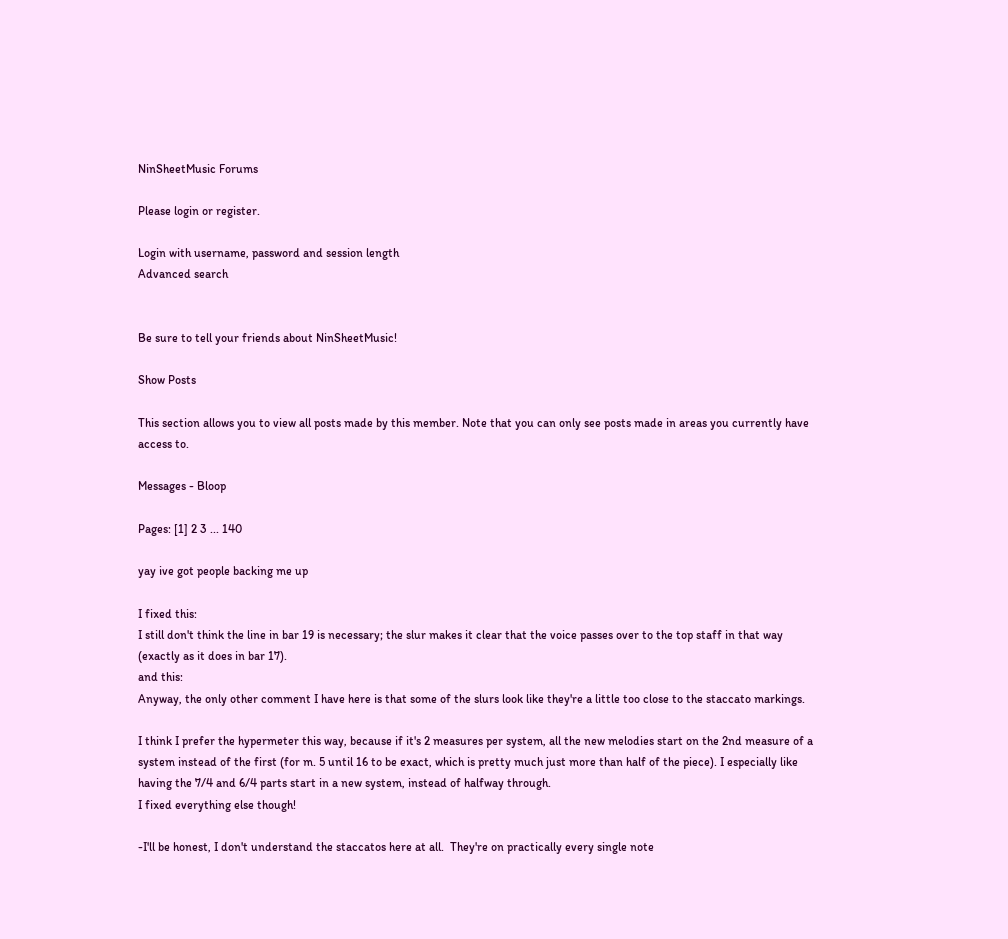NinSheetMusic Forums

Please login or register.

Login with username, password and session length
Advanced search


Be sure to tell your friends about NinSheetMusic!

Show Posts

This section allows you to view all posts made by this member. Note that you can only see posts made in areas you currently have access to.

Messages - Bloop

Pages: [1] 2 3 ... 140

yay ive got people backing me up

I fixed this:
I still don't think the line in bar 19 is necessary; the slur makes it clear that the voice passes over to the top staff in that way (exactly as it does in bar 17).
and this:
Anyway, the only other comment I have here is that some of the slurs look like they're a little too close to the staccato markings.

I think I prefer the hypermeter this way, because if it's 2 measures per system, all the new melodies start on the 2nd measure of a system instead of the first (for m. 5 until 16 to be exact, which is pretty much just more than half of the piece). I especially like having the 7/4 and 6/4 parts start in a new system, instead of halfway through.
I fixed everything else though!

-I'll be honest, I don't understand the staccatos here at all.  They're on practically every single note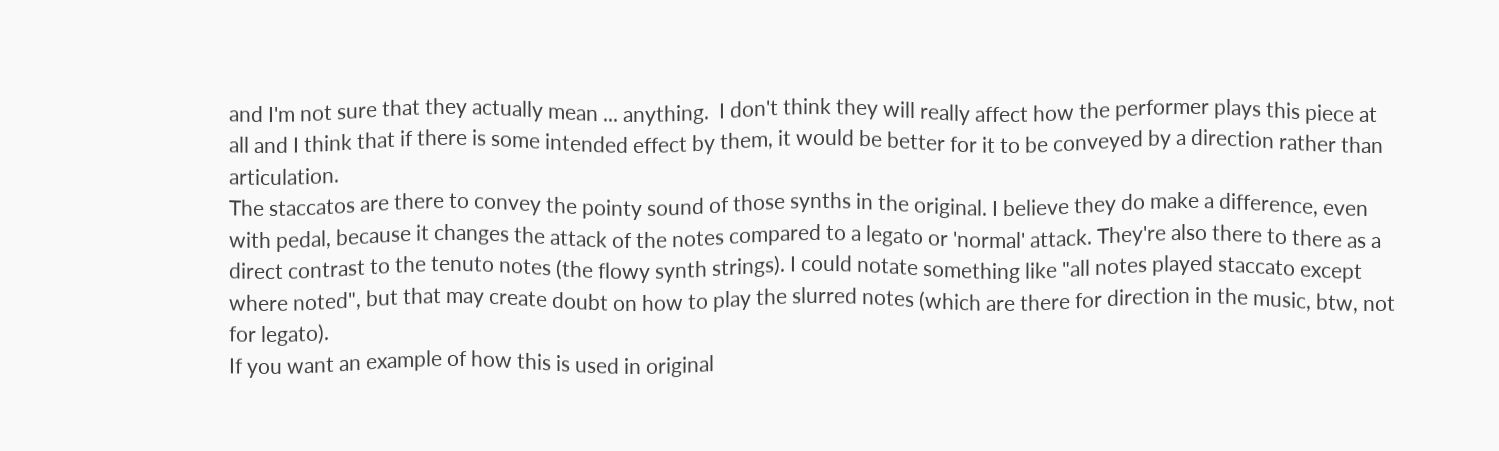and I'm not sure that they actually mean ... anything.  I don't think they will really affect how the performer plays this piece at all and I think that if there is some intended effect by them, it would be better for it to be conveyed by a direction rather than articulation.
The staccatos are there to convey the pointy sound of those synths in the original. I believe they do make a difference, even with pedal, because it changes the attack of the notes compared to a legato or 'normal' attack. They're also there to there as a direct contrast to the tenuto notes (the flowy synth strings). I could notate something like "all notes played staccato except where noted", but that may create doubt on how to play the slurred notes (which are there for direction in the music, btw, not for legato).
If you want an example of how this is used in original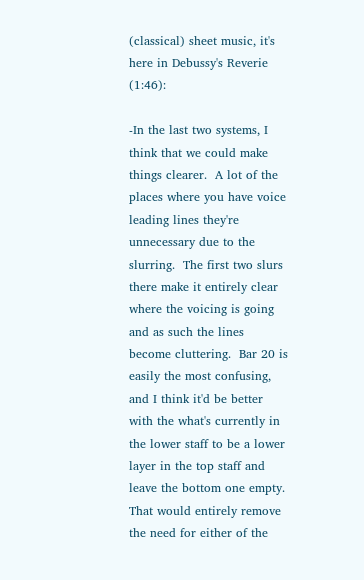(classical) sheet music, it's here in Debussy's Reverie (1:46):

-In the last two systems, I think that we could make things clearer.  A lot of the places where you have voice leading lines they're unnecessary due to the slurring.  The first two slurs there make it entirely clear where the voicing is going and as such the lines become cluttering.  Bar 20 is easily the most confusing, and I think it'd be better with the what's currently in the lower staff to be a lower layer in the top staff and leave the bottom one empty.  That would entirely remove the need for either of the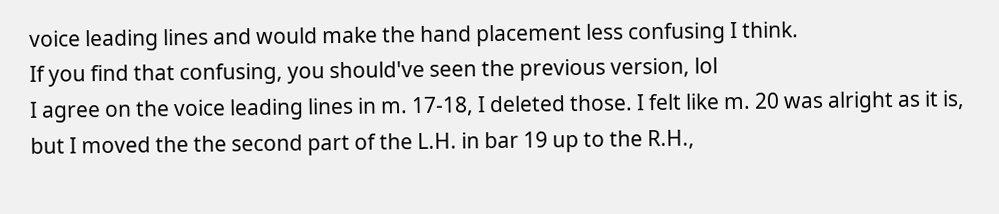voice leading lines and would make the hand placement less confusing I think.
If you find that confusing, you should've seen the previous version, lol
I agree on the voice leading lines in m. 17-18, I deleted those. I felt like m. 20 was alright as it is, but I moved the the second part of the L.H. in bar 19 up to the R.H.,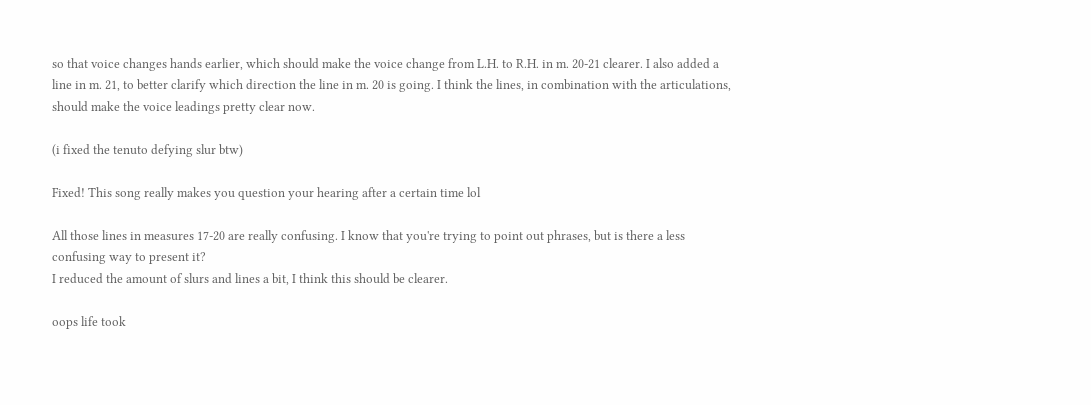so that voice changes hands earlier, which should make the voice change from L.H. to R.H. in m. 20-21 clearer. I also added a line in m. 21, to better clarify which direction the line in m. 20 is going. I think the lines, in combination with the articulations, should make the voice leadings pretty clear now.

(i fixed the tenuto defying slur btw)

Fixed! This song really makes you question your hearing after a certain time lol

All those lines in measures 17-20 are really confusing. I know that you're trying to point out phrases, but is there a less confusing way to present it?
I reduced the amount of slurs and lines a bit, I think this should be clearer.

oops life took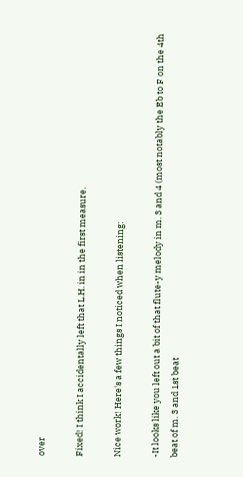over

Fixed! I think I accidentally left that L.H. in in the first measure.

Nice work! Here's a few things I noticed when listening:

-It looks like you left out a bit of that flute-y melody in m. 3 and 4 (most notably the Eb to F on the 4th beat of m. 3 and 1st beat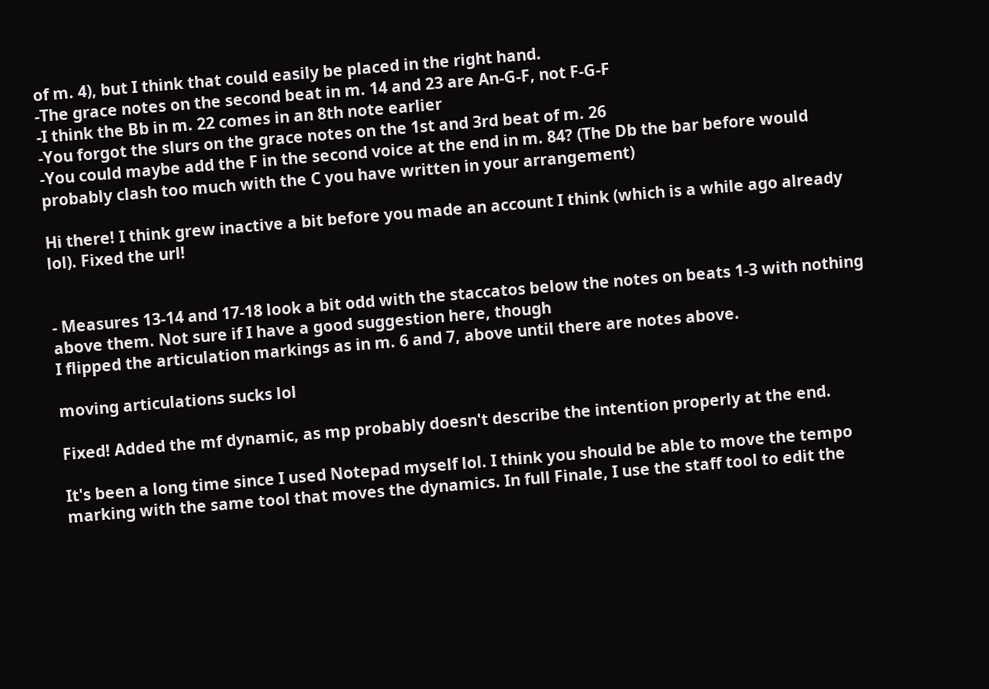of m. 4), but I think that could easily be placed in the right hand.
-The grace notes on the second beat in m. 14 and 23 are An-G-F, not F-G-F
-I think the Bb in m. 22 comes in an 8th note earlier
-You forgot the slurs on the grace notes on the 1st and 3rd beat of m. 26
-You could maybe add the F in the second voice at the end in m. 84? (The Db the bar before would probably clash too much with the C you have written in your arrangement)

Hi there! I think grew inactive a bit before you made an account I think (which is a while ago already lol). Fixed the url!


- Measures 13-14 and 17-18 look a bit odd with the staccatos below the notes on beats 1-3 with nothing above them. Not sure if I have a good suggestion here, though
I flipped the articulation markings as in m. 6 and 7, above until there are notes above.

moving articulations sucks lol

Fixed! Added the mf dynamic, as mp probably doesn't describe the intention properly at the end.

It's been a long time since I used Notepad myself lol. I think you should be able to move the tempo marking with the same tool that moves the dynamics. In full Finale, I use the staff tool to edit the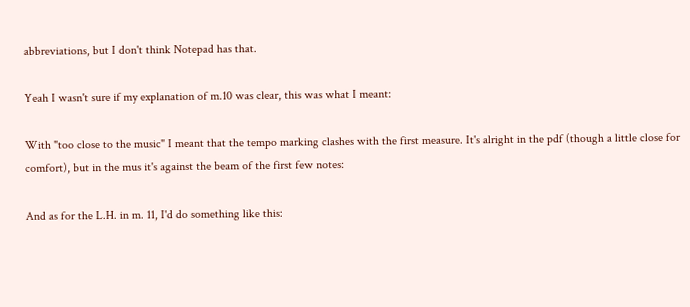abbreviations, but I don't think Notepad has that.

Yeah I wasn't sure if my explanation of m.10 was clear, this was what I meant:

With "too close to the music" I meant that the tempo marking clashes with the first measure. It's alright in the pdf (though a little close for comfort), but in the mus it's against the beam of the first few notes:

And as for the L.H. in m. 11, I'd do something like this: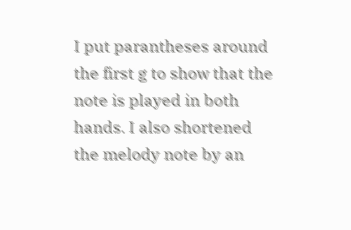I put parantheses around the first g to show that the note is played in both hands. I also shortened the melody note by an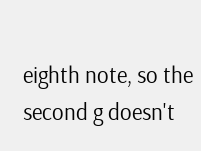eighth note, so the second g doesn't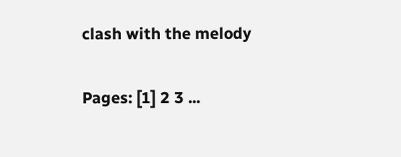clash with the melody

Pages: [1] 2 3 ...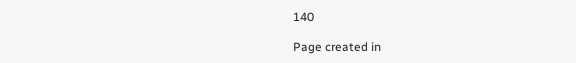140

Page created in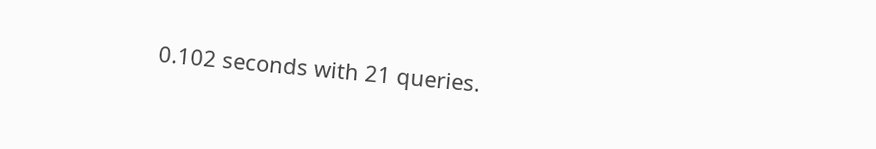0.102 seconds with 21 queries.